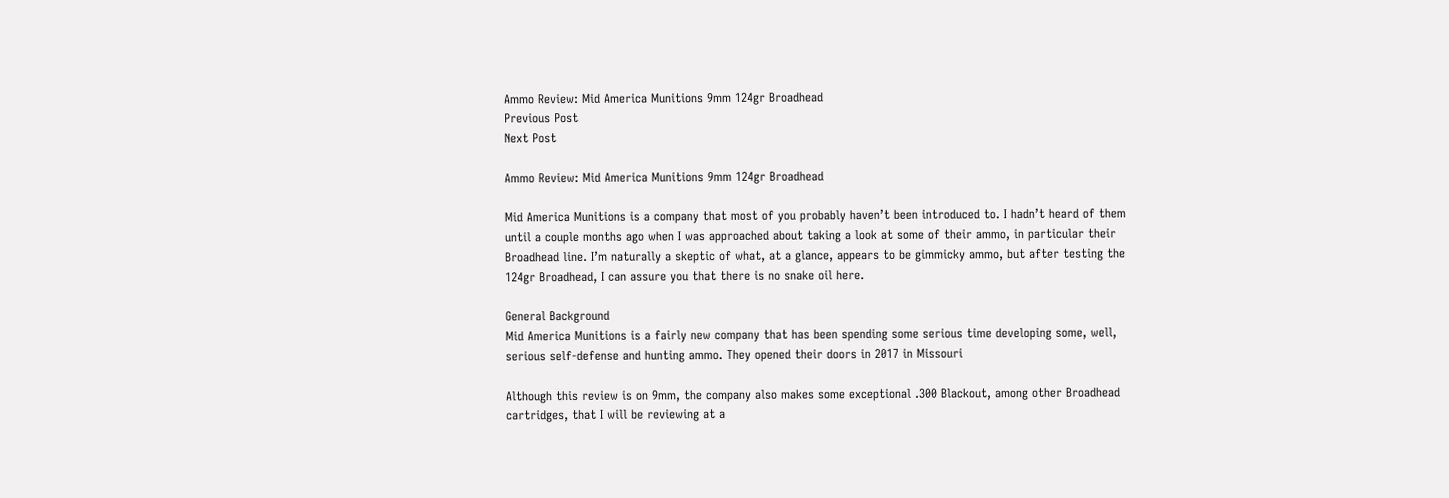Ammo Review: Mid America Munitions 9mm 124gr Broadhead
Previous Post
Next Post

Ammo Review: Mid America Munitions 9mm 124gr Broadhead

Mid America Munitions is a company that most of you probably haven’t been introduced to. I hadn’t heard of them until a couple months ago when I was approached about taking a look at some of their ammo, in particular their Broadhead line. I’m naturally a skeptic of what, at a glance, appears to be gimmicky ammo, but after testing the 124gr Broadhead, I can assure you that there is no snake oil here.

General Background
Mid America Munitions is a fairly new company that has been spending some serious time developing some, well, serious self-defense and hunting ammo. They opened their doors in 2017 in Missouri

Although this review is on 9mm, the company also makes some exceptional .300 Blackout, among other Broadhead cartridges, that I will be reviewing at a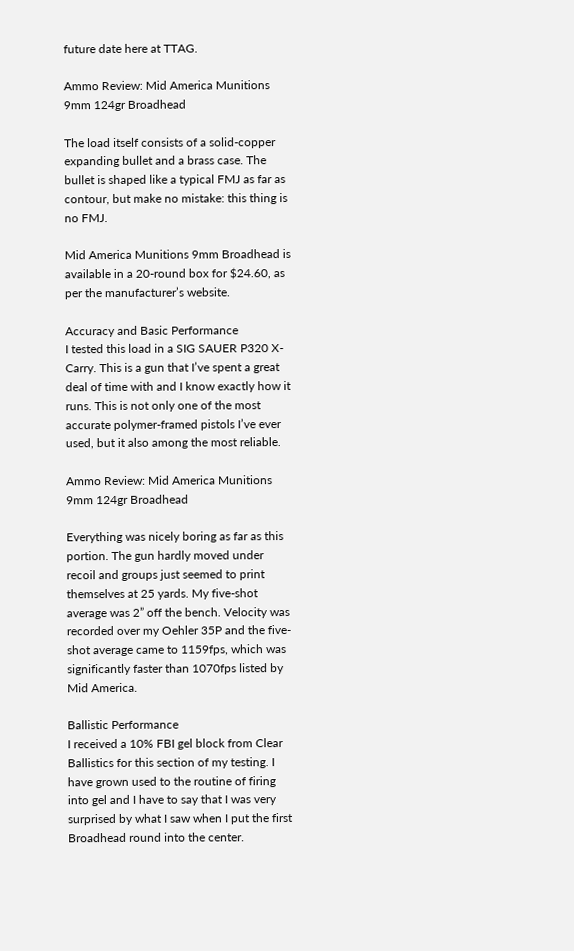future date here at TTAG.

Ammo Review: Mid America Munitions 9mm 124gr Broadhead

The load itself consists of a solid-copper expanding bullet and a brass case. The bullet is shaped like a typical FMJ as far as contour, but make no mistake: this thing is no FMJ.

Mid America Munitions 9mm Broadhead is available in a 20-round box for $24.60, as per the manufacturer’s website.

Accuracy and Basic Performance
I tested this load in a SIG SAUER P320 X-Carry. This is a gun that I’ve spent a great deal of time with and I know exactly how it runs. This is not only one of the most accurate polymer-framed pistols I’ve ever used, but it also among the most reliable.

Ammo Review: Mid America Munitions 9mm 124gr Broadhead

Everything was nicely boring as far as this portion. The gun hardly moved under recoil and groups just seemed to print themselves at 25 yards. My five-shot average was 2” off the bench. Velocity was recorded over my Oehler 35P and the five-shot average came to 1159fps, which was significantly faster than 1070fps listed by Mid America.

Ballistic Performance
I received a 10% FBI gel block from Clear Ballistics for this section of my testing. I have grown used to the routine of firing into gel and I have to say that I was very surprised by what I saw when I put the first Broadhead round into the center.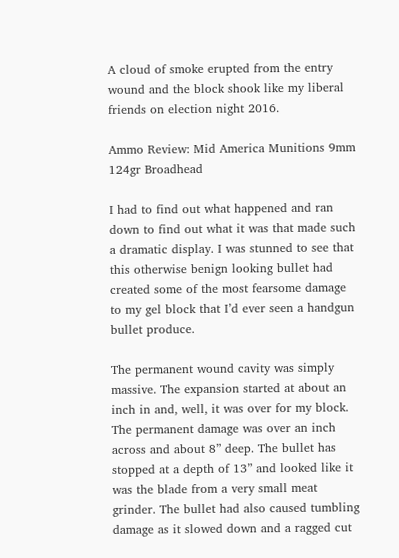A cloud of smoke erupted from the entry wound and the block shook like my liberal friends on election night 2016.

Ammo Review: Mid America Munitions 9mm 124gr Broadhead

I had to find out what happened and ran down to find out what it was that made such a dramatic display. I was stunned to see that this otherwise benign looking bullet had created some of the most fearsome damage to my gel block that I’d ever seen a handgun bullet produce.

The permanent wound cavity was simply massive. The expansion started at about an inch in and, well, it was over for my block. The permanent damage was over an inch across and about 8” deep. The bullet has stopped at a depth of 13” and looked like it was the blade from a very small meat grinder. The bullet had also caused tumbling damage as it slowed down and a ragged cut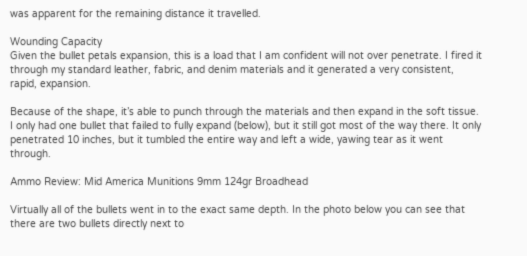was apparent for the remaining distance it travelled.

Wounding Capacity
Given the bullet petals expansion, this is a load that I am confident will not over penetrate. I fired it through my standard leather, fabric, and denim materials and it generated a very consistent, rapid, expansion.

Because of the shape, it’s able to punch through the materials and then expand in the soft tissue. I only had one bullet that failed to fully expand (below), but it still got most of the way there. It only penetrated 10 inches, but it tumbled the entire way and left a wide, yawing tear as it went through.

Ammo Review: Mid America Munitions 9mm 124gr Broadhead

Virtually all of the bullets went in to the exact same depth. In the photo below you can see that there are two bullets directly next to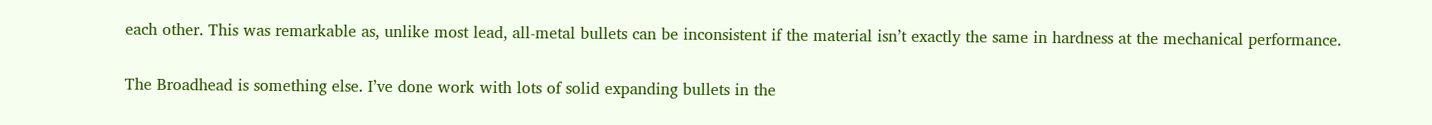each other. This was remarkable as, unlike most lead, all-metal bullets can be inconsistent if the material isn’t exactly the same in hardness at the mechanical performance.

The Broadhead is something else. I’ve done work with lots of solid expanding bullets in the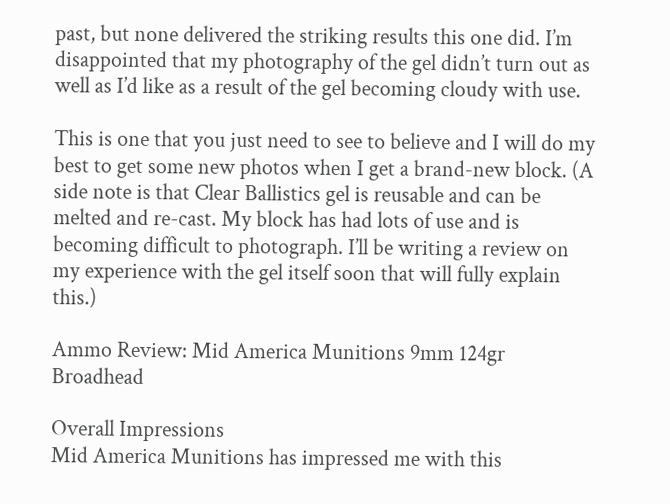past, but none delivered the striking results this one did. I’m disappointed that my photography of the gel didn’t turn out as well as I’d like as a result of the gel becoming cloudy with use.

This is one that you just need to see to believe and I will do my best to get some new photos when I get a brand-new block. (A side note is that Clear Ballistics gel is reusable and can be melted and re-cast. My block has had lots of use and is becoming difficult to photograph. I’ll be writing a review on my experience with the gel itself soon that will fully explain this.)

Ammo Review: Mid America Munitions 9mm 124gr Broadhead

Overall Impressions
Mid America Munitions has impressed me with this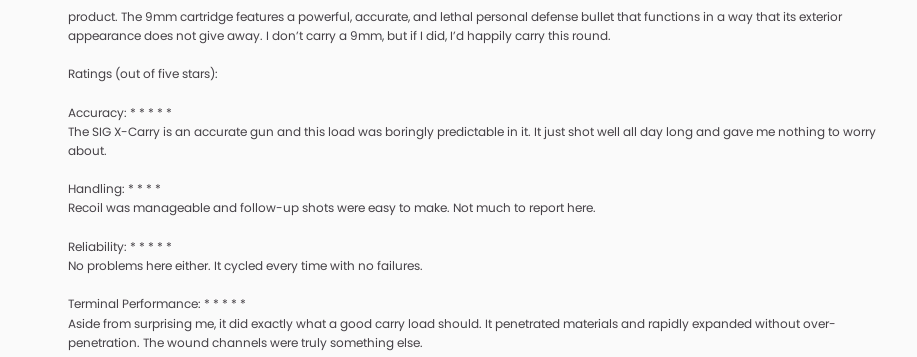product. The 9mm cartridge features a powerful, accurate, and lethal personal defense bullet that functions in a way that its exterior appearance does not give away. I don’t carry a 9mm, but if I did, I’d happily carry this round.

Ratings (out of five stars):

Accuracy: * * * * *
The SIG X-Carry is an accurate gun and this load was boringly predictable in it. It just shot well all day long and gave me nothing to worry about.

Handling: * * * *
Recoil was manageable and follow-up shots were easy to make. Not much to report here.

Reliability: * * * * *
No problems here either. It cycled every time with no failures.

Terminal Performance: * * * * *
Aside from surprising me, it did exactly what a good carry load should. It penetrated materials and rapidly expanded without over-penetration. The wound channels were truly something else.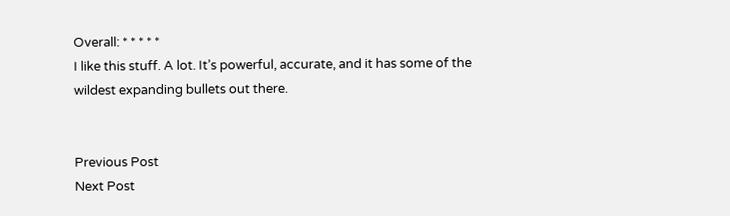Overall: * * * * *
I like this stuff. A lot. It’s powerful, accurate, and it has some of the wildest expanding bullets out there.


Previous Post
Next Post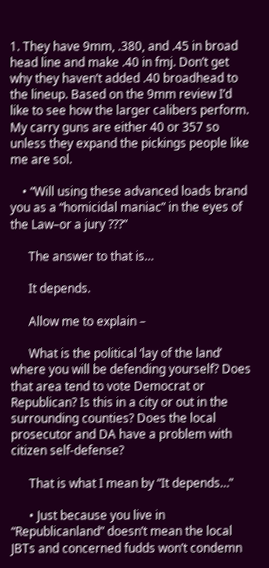1. They have 9mm, .380, and .45 in broad head line and make .40 in fmj. Don’t get why they haven’t added .40 broadhead to the lineup. Based on the 9mm review I’d like to see how the larger calibers perform. My carry guns are either 40 or 357 so unless they expand the pickings people like me are sol.

    • “Will using these advanced loads brand you as a “homicidal maniac” in the eyes of the Law–or a jury ???”

      The answer to that is…

      It depends.

      Allow me to explain –

      What is the political ‘lay of the land’ where you will be defending yourself? Does that area tend to vote Democrat or Republican? Is this in a city or out in the surrounding counties? Does the local prosecutor and DA have a problem with citizen self-defense?

      That is what I mean by “It depends…”

      • Just because you live in “Republicanland” doesn’t mean the local JBTs and concerned fudds won’t condemn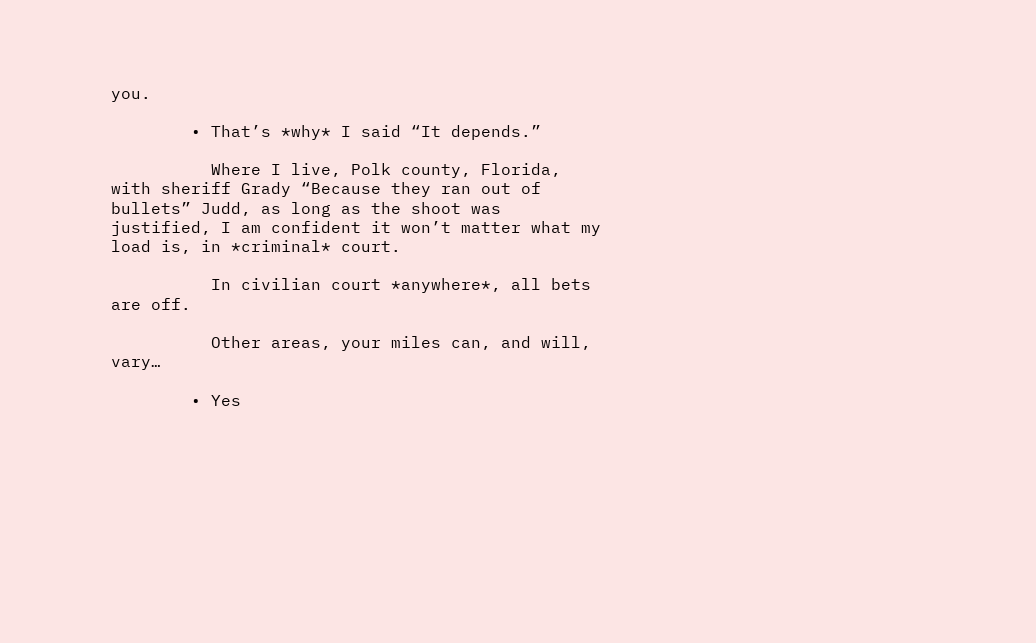you.

        • That’s *why* I said “It depends.”

          Where I live, Polk county, Florida, with sheriff Grady “Because they ran out of bullets” Judd, as long as the shoot was justified, I am confident it won’t matter what my load is, in *criminal* court.

          In civilian court *anywhere*, all bets are off.

          Other areas, your miles can, and will, vary…

        • Yes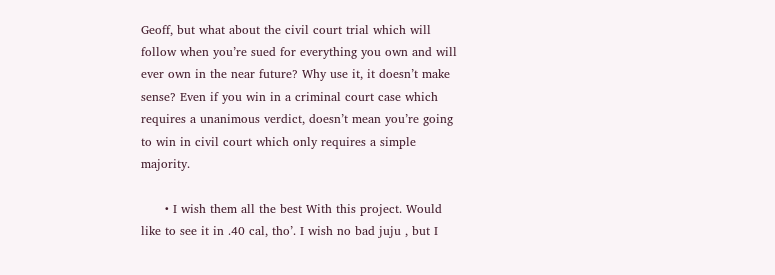Geoff, but what about the civil court trial which will follow when you’re sued for everything you own and will ever own in the near future? Why use it, it doesn’t make sense? Even if you win in a criminal court case which requires a unanimous verdict, doesn’t mean you’re going to win in civil court which only requires a simple majority.

      • I wish them all the best With this project. Would like to see it in .40 cal, tho’. I wish no bad juju , but I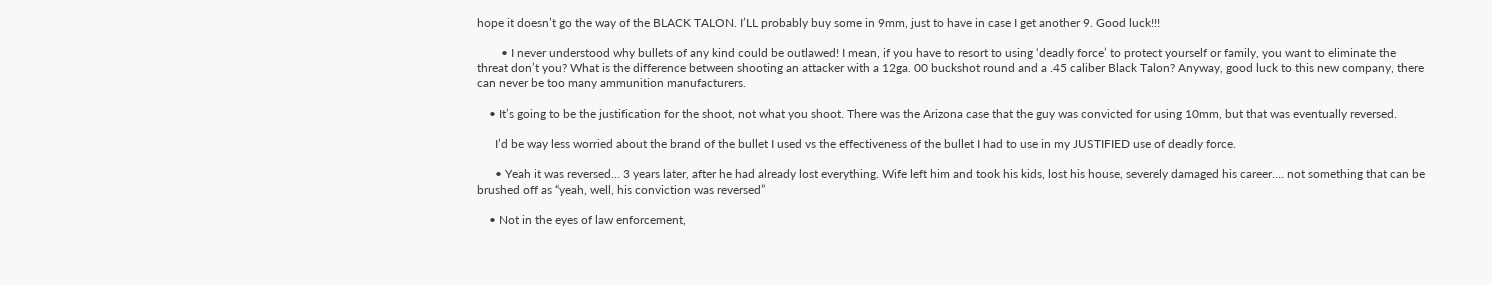hope it doesn’t go the way of the BLACK TALON. I’LL probably buy some in 9mm, just to have in case I get another 9. Good luck!!!

        • I never understood why bullets of any kind could be outlawed! I mean, if you have to resort to using ‘deadly force’ to protect yourself or family, you want to eliminate the threat don’t you? What is the difference between shooting an attacker with a 12ga. 00 buckshot round and a .45 caliber Black Talon? Anyway, good luck to this new company, there can never be too many ammunition manufacturers.

    • It’s going to be the justification for the shoot, not what you shoot. There was the Arizona case that the guy was convicted for using 10mm, but that was eventually reversed.

      I’d be way less worried about the brand of the bullet I used vs the effectiveness of the bullet I had to use in my JUSTIFIED use of deadly force.

      • Yeah it was reversed… 3 years later, after he had already lost everything. Wife left him and took his kids, lost his house, severely damaged his career…. not something that can be brushed off as “yeah, well, his conviction was reversed”

    • Not in the eyes of law enforcement,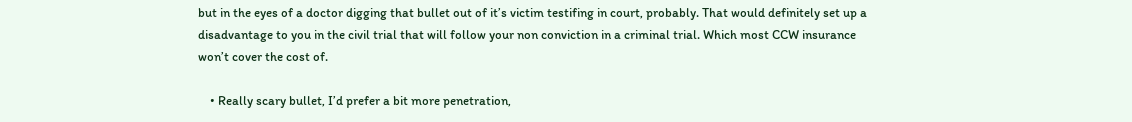but in the eyes of a doctor digging that bullet out of it’s victim testifing in court, probably. That would definitely set up a disadvantage to you in the civil trial that will follow your non conviction in a criminal trial. Which most CCW insurance won’t cover the cost of.

    • Really scary bullet, I’d prefer a bit more penetration,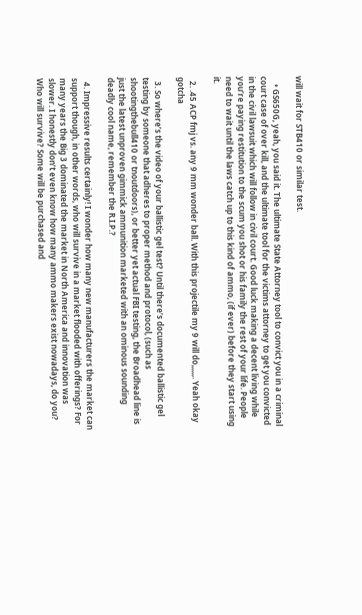will wait for STB410 or similar test.

    • GS650G, yeah, you said it. The ultimate State Attorney tool to convict you in a criminal court case of over kill, and the ultimate tool for the victims attorney to get you convicted in the civil lawsuit which will follow in civil court. Good luck making a decent living while you’re paying restitution to the scum you shot or his family the rest of your life. People need to wait until the laws catch up to this kind of ammo, (if ever) before they start using it.

  2. .45 ACP fmj vs. any 9 mm wonder ball. With this projectile my 9 will do,,,,,,. Yeah okay gotcha

  3. So where’s the video of your ballistic gel test? Until there’s documented ballistic gel testing by someone that adheres to proper method and protocol, (such as shootingthebull410 or tnoutdoors), or better yet actual FBI testing, the Broadhead line is just the latest unproven gimmick ammunition marketed with an ominous sounding deadly cool name, remember the R.I.P.?

  4. Impressive results certainly! I wonder how many new manufacturers the market can support though, in other words, who will survive in a market flooded with offerings? For many years the Big 3 dominated the market in North America and innovation was slower. I honestly don’t even know how many ammo makers exist nowadays, do you? Who will survive? Some will be purchased and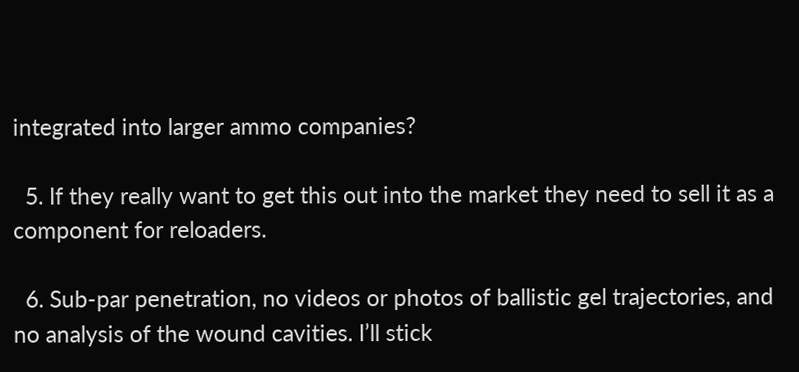integrated into larger ammo companies?

  5. If they really want to get this out into the market they need to sell it as a component for reloaders.

  6. Sub-par penetration, no videos or photos of ballistic gel trajectories, and no analysis of the wound cavities. I’ll stick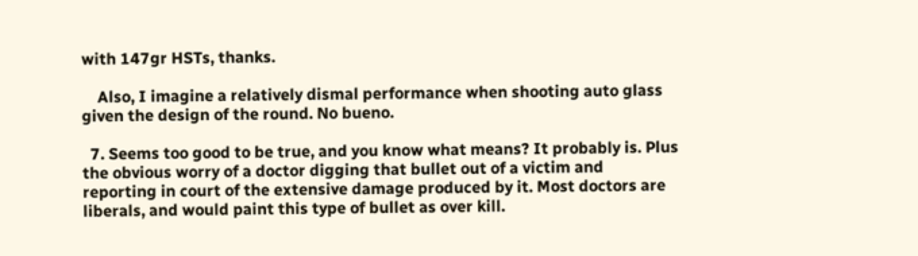with 147gr HSTs, thanks.

    Also, I imagine a relatively dismal performance when shooting auto glass given the design of the round. No bueno.

  7. Seems too good to be true, and you know what means? It probably is. Plus the obvious worry of a doctor digging that bullet out of a victim and reporting in court of the extensive damage produced by it. Most doctors are liberals, and would paint this type of bullet as over kill.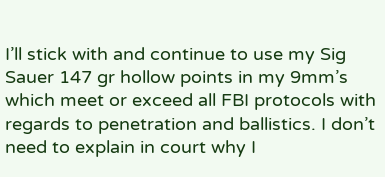I’ll stick with and continue to use my Sig Sauer 147 gr hollow points in my 9mm’s which meet or exceed all FBI protocols with regards to penetration and ballistics. I don’t need to explain in court why I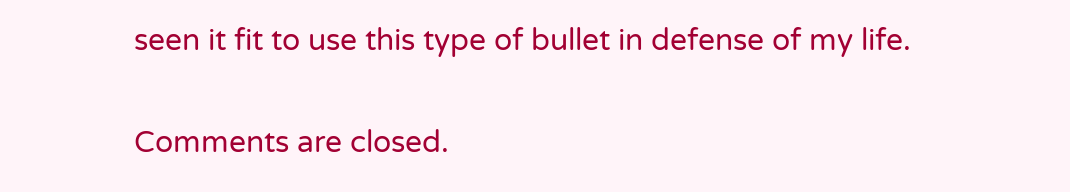seen it fit to use this type of bullet in defense of my life.

Comments are closed.